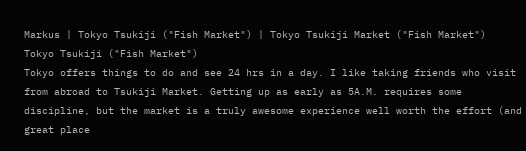Markus | Tokyo Tsukiji ("Fish Market") | Tokyo Tsukiji Market ("Fish Market")
Tokyo Tsukiji ("Fish Market")
Tokyo offers things to do and see 24 hrs in a day. I like taking friends who visit from abroad to Tsukiji Market. Getting up as early as 5A.M. requires some discipline, but the market is a truly awesome experience well worth the effort (and great place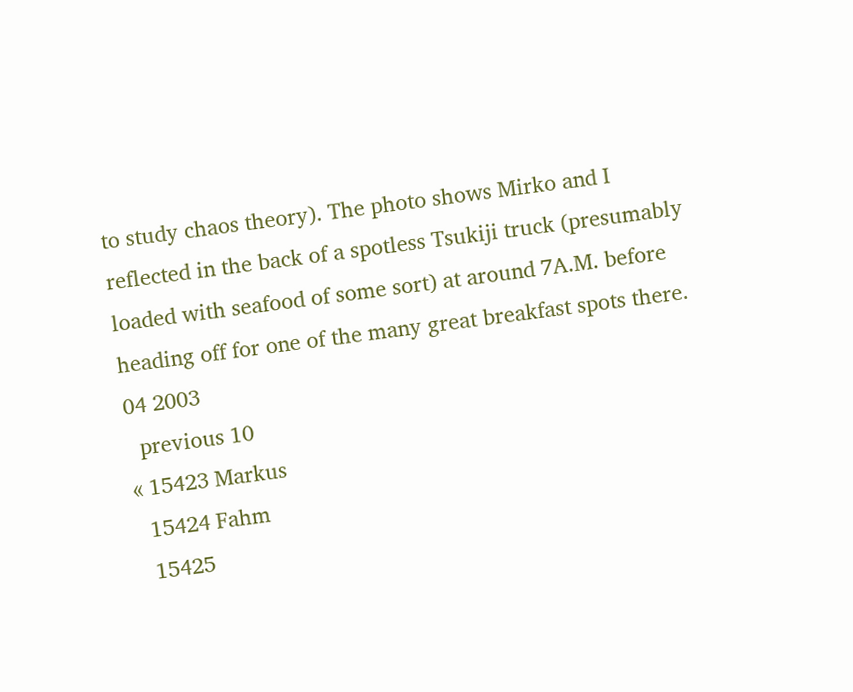to study chaos theory). The photo shows Mirko and I reflected in the back of a spotless Tsukiji truck (presumably loaded with seafood of some sort) at around 7A.M. before heading off for one of the many great breakfast spots there.
04 2003
  previous 10
« 15423 Markus
  15424 Fahm
  15425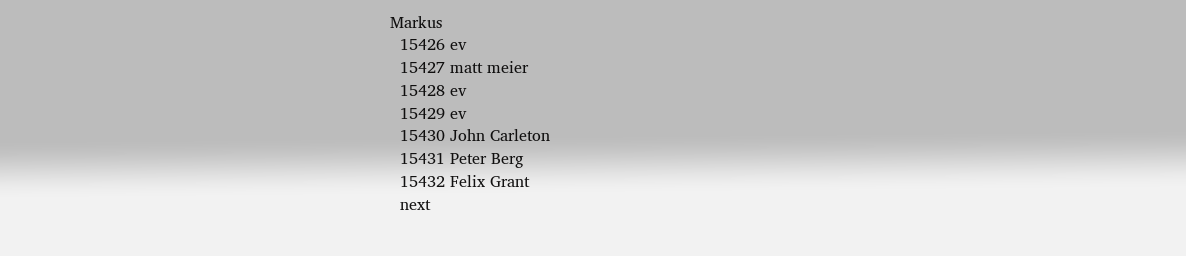Markus
  15426 ev
  15427 matt meier
  15428 ev
  15429 ev
  15430 John Carleton
  15431 Peter Berg
  15432 Felix Grant
  next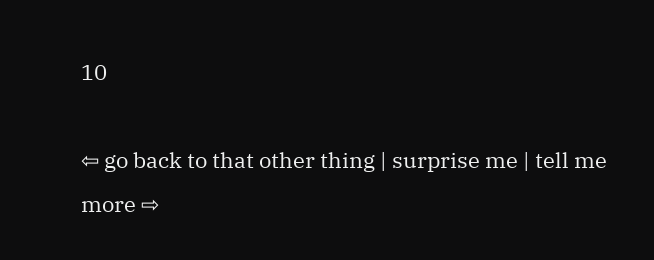10

⇦ go back to that other thing | surprise me | tell me more ⇨